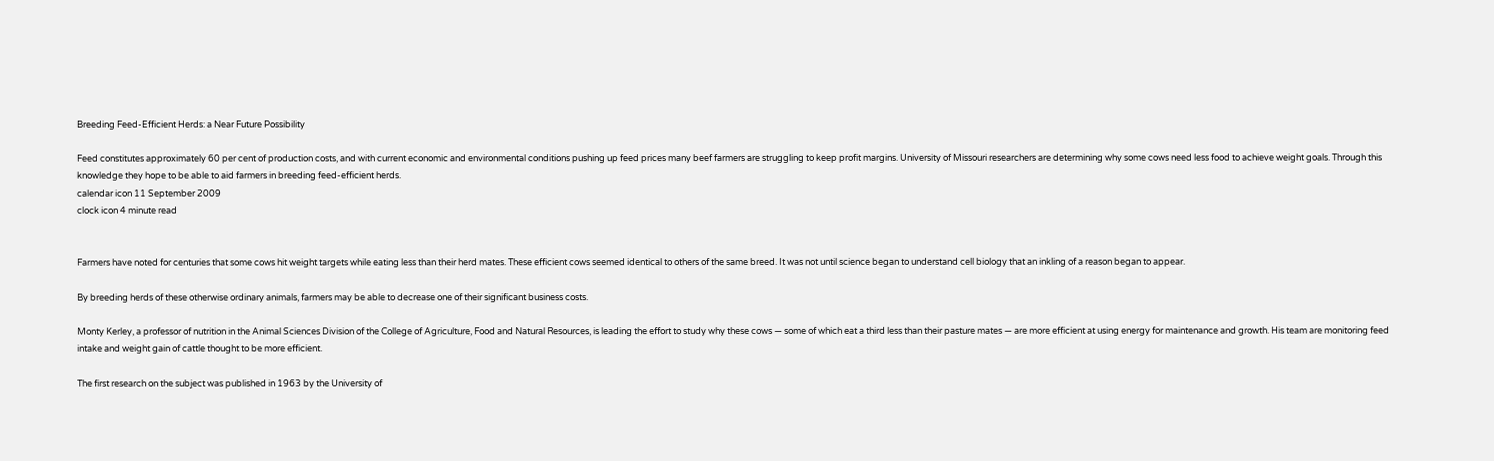Breeding Feed-Efficient Herds: a Near Future Possibility

Feed constitutes approximately 60 per cent of production costs, and with current economic and environmental conditions pushing up feed prices many beef farmers are struggling to keep profit margins. University of Missouri researchers are determining why some cows need less food to achieve weight goals. Through this knowledge they hope to be able to aid farmers in breeding feed-efficient herds.
calendar icon 11 September 2009
clock icon 4 minute read


Farmers have noted for centuries that some cows hit weight targets while eating less than their herd mates. These efficient cows seemed identical to others of the same breed. It was not until science began to understand cell biology that an inkling of a reason began to appear.

By breeding herds of these otherwise ordinary animals, farmers may be able to decrease one of their significant business costs.

Monty Kerley, a professor of nutrition in the Animal Sciences Division of the College of Agriculture, Food and Natural Resources, is leading the effort to study why these cows — some of which eat a third less than their pasture mates — are more efficient at using energy for maintenance and growth. His team are monitoring feed intake and weight gain of cattle thought to be more efficient.

The first research on the subject was published in 1963 by the University of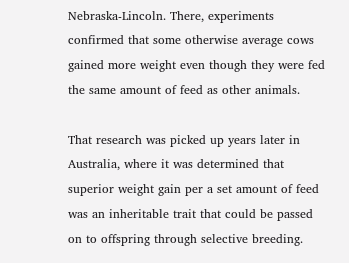Nebraska-Lincoln. There, experiments confirmed that some otherwise average cows gained more weight even though they were fed the same amount of feed as other animals.

That research was picked up years later in Australia, where it was determined that superior weight gain per a set amount of feed was an inheritable trait that could be passed on to offspring through selective breeding.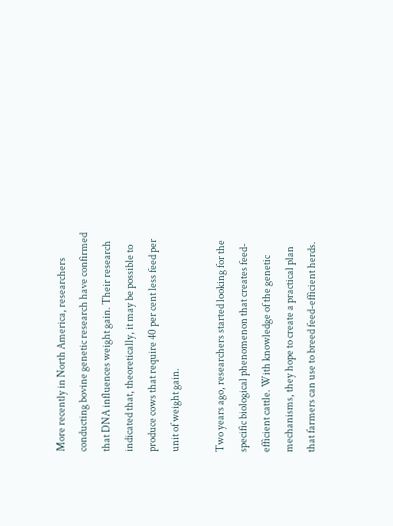More recently in North America, researchers conducting bovine genetic research have confirmed that DNA influences weight gain. Their research indicated that, theoretically, it may be possible to produce cows that require 40 per cent less feed per unit of weight gain.

Two years ago, researchers started looking for the specific biological phenomenon that creates feed-efficient cattle. With knowledge of the genetic mechanisms, they hope to create a practical plan that farmers can use to breed feed-efficient herds.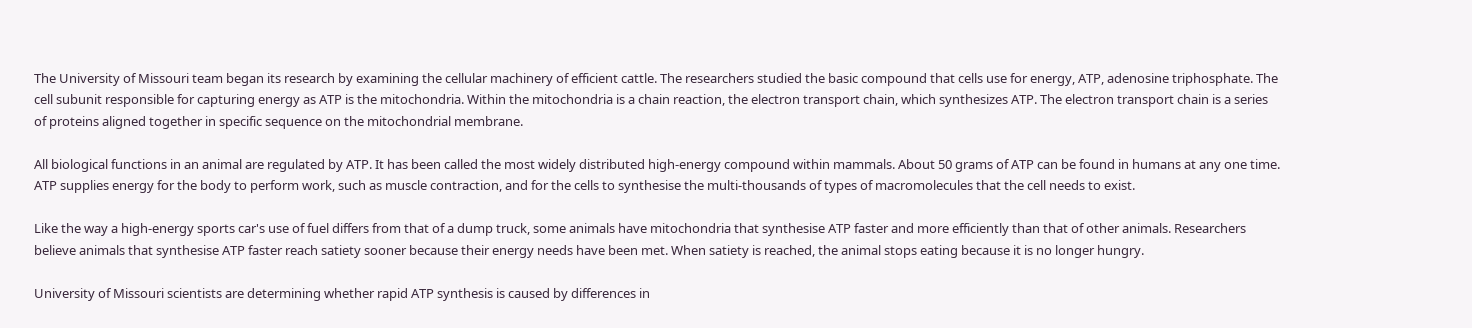The University of Missouri team began its research by examining the cellular machinery of efficient cattle. The researchers studied the basic compound that cells use for energy, ATP, adenosine triphosphate. The cell subunit responsible for capturing energy as ATP is the mitochondria. Within the mitochondria is a chain reaction, the electron transport chain, which synthesizes ATP. The electron transport chain is a series of proteins aligned together in specific sequence on the mitochondrial membrane.

All biological functions in an animal are regulated by ATP. It has been called the most widely distributed high-energy compound within mammals. About 50 grams of ATP can be found in humans at any one time. ATP supplies energy for the body to perform work, such as muscle contraction, and for the cells to synthesise the multi-thousands of types of macromolecules that the cell needs to exist.

Like the way a high-energy sports car's use of fuel differs from that of a dump truck, some animals have mitochondria that synthesise ATP faster and more efficiently than that of other animals. Researchers believe animals that synthesise ATP faster reach satiety sooner because their energy needs have been met. When satiety is reached, the animal stops eating because it is no longer hungry.

University of Missouri scientists are determining whether rapid ATP synthesis is caused by differences in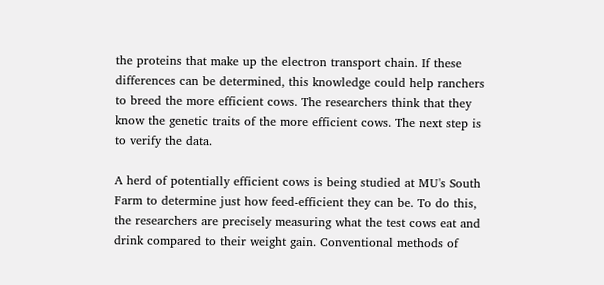the proteins that make up the electron transport chain. If these differences can be determined, this knowledge could help ranchers to breed the more efficient cows. The researchers think that they know the genetic traits of the more efficient cows. The next step is to verify the data.

A herd of potentially efficient cows is being studied at MU's South Farm to determine just how feed-efficient they can be. To do this, the researchers are precisely measuring what the test cows eat and drink compared to their weight gain. Conventional methods of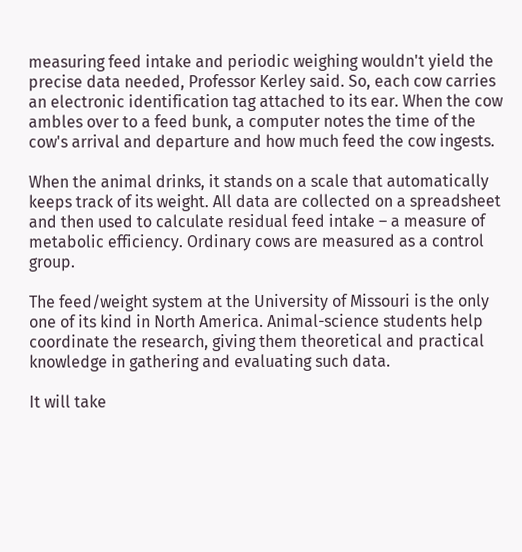measuring feed intake and periodic weighing wouldn't yield the precise data needed, Professor Kerley said. So, each cow carries an electronic identification tag attached to its ear. When the cow ambles over to a feed bunk, a computer notes the time of the cow's arrival and departure and how much feed the cow ingests.

When the animal drinks, it stands on a scale that automatically keeps track of its weight. All data are collected on a spreadsheet and then used to calculate residual feed intake – a measure of metabolic efficiency. Ordinary cows are measured as a control group.

The feed/weight system at the University of Missouri is the only one of its kind in North America. Animal-science students help coordinate the research, giving them theoretical and practical knowledge in gathering and evaluating such data.

It will take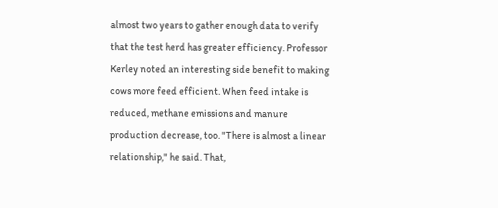almost two years to gather enough data to verify that the test herd has greater efficiency. Professor Kerley noted an interesting side benefit to making cows more feed efficient. When feed intake is reduced, methane emissions and manure production decrease, too. "There is almost a linear relationship," he said. That,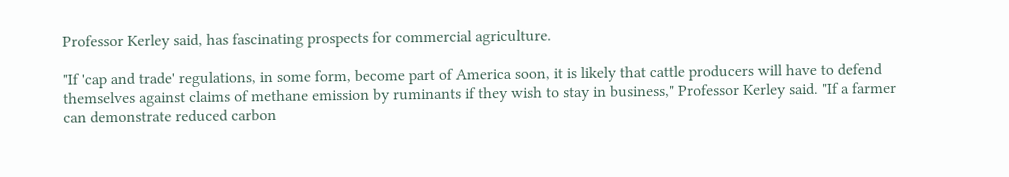Professor Kerley said, has fascinating prospects for commercial agriculture.

"If 'cap and trade' regulations, in some form, become part of America soon, it is likely that cattle producers will have to defend themselves against claims of methane emission by ruminants if they wish to stay in business," Professor Kerley said. "If a farmer can demonstrate reduced carbon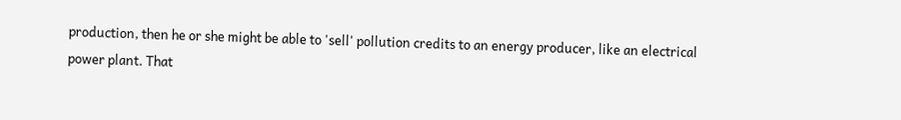production, then he or she might be able to 'sell' pollution credits to an energy producer, like an electrical power plant. That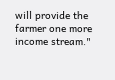will provide the farmer one more income stream."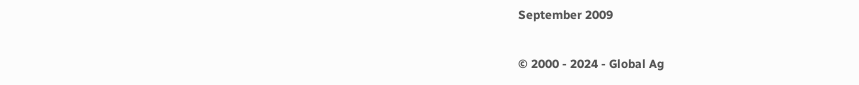September 2009

© 2000 - 2024 - Global Ag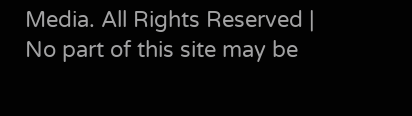Media. All Rights Reserved | No part of this site may be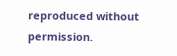reproduced without permission.